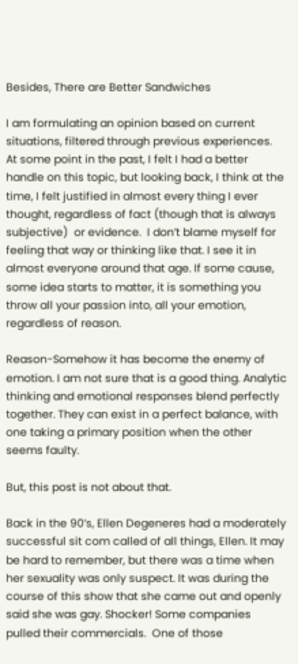Besides, There are Better Sandwiches

I am formulating an opinion based on current situations, filtered through previous experiences.  At some point in the past, I felt I had a better handle on this topic, but looking back, I think at the time, I felt justified in almost every thing I ever thought, regardless of fact (though that is always subjective)  or evidence.  I don’t blame myself for feeling that way or thinking like that. I see it in almost everyone around that age. If some cause, some idea starts to matter, it is something you throw all your passion into, all your emotion, regardless of reason.

Reason-Somehow it has become the enemy of emotion. I am not sure that is a good thing. Analytic thinking and emotional responses blend perfectly together. They can exist in a perfect balance, with one taking a primary position when the other seems faulty.

But, this post is not about that.

Back in the 90’s, Ellen Degeneres had a moderately successful sit com called of all things, Ellen. It may be hard to remember, but there was a time when her sexuality was only suspect. It was during the course of this show that she came out and openly said she was gay. Shocker! Some companies pulled their commercials.  One of those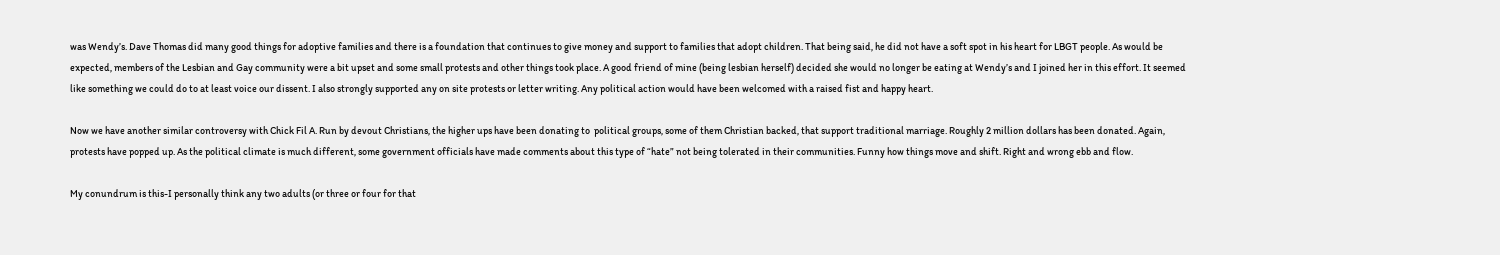was Wendy’s. Dave Thomas did many good things for adoptive families and there is a foundation that continues to give money and support to families that adopt children. That being said, he did not have a soft spot in his heart for LBGT people. As would be expected, members of the Lesbian and Gay community were a bit upset and some small protests and other things took place. A good friend of mine (being lesbian herself) decided she would no longer be eating at Wendy’s and I joined her in this effort. It seemed like something we could do to at least voice our dissent. I also strongly supported any on site protests or letter writing. Any political action would have been welcomed with a raised fist and happy heart.

Now we have another similar controversy with Chick Fil A. Run by devout Christians, the higher ups have been donating to  political groups, some of them Christian backed, that support traditional marriage. Roughly 2 million dollars has been donated. Again, protests have popped up. As the political climate is much different, some government officials have made comments about this type of “hate” not being tolerated in their communities. Funny how things move and shift. Right and wrong ebb and flow.

My conundrum is this-I personally think any two adults (or three or four for that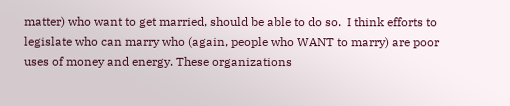matter) who want to get married, should be able to do so.  I think efforts to legislate who can marry who (again, people who WANT to marry) are poor uses of money and energy. These organizations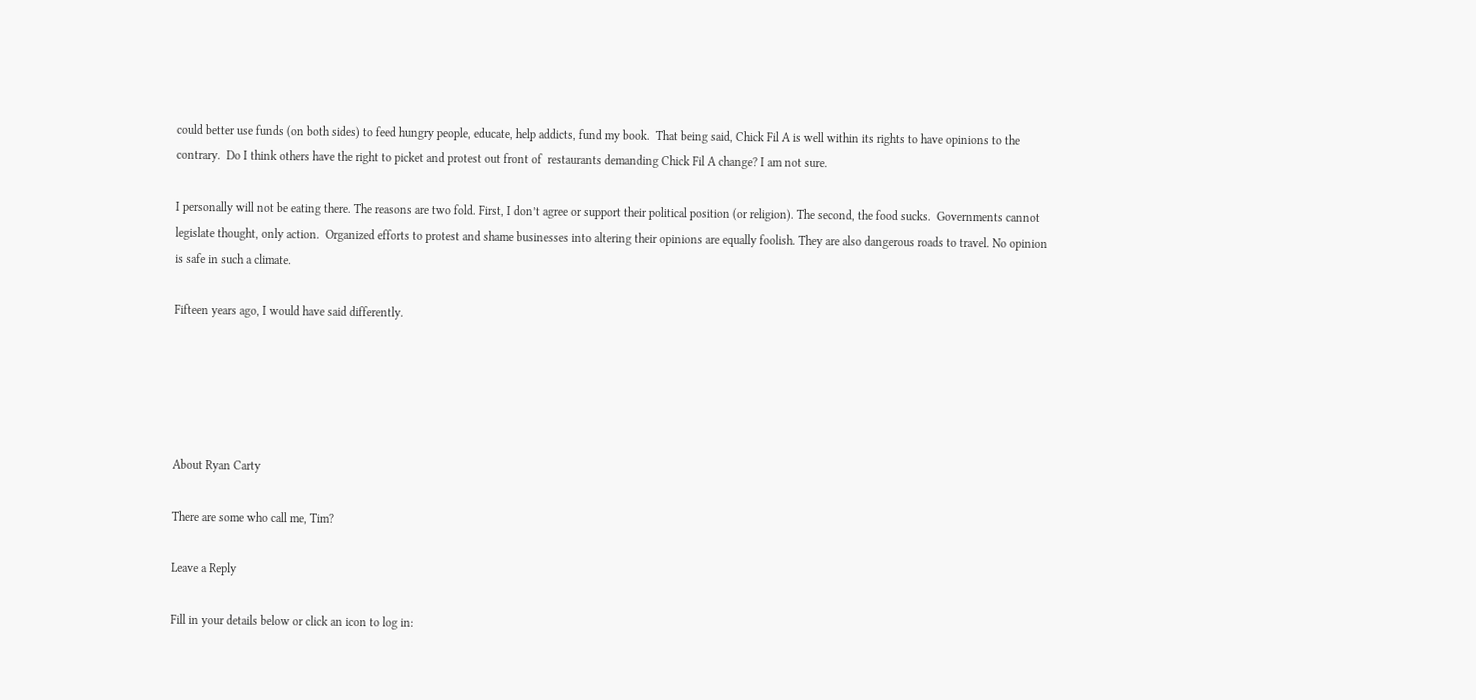could better use funds (on both sides) to feed hungry people, educate, help addicts, fund my book.  That being said, Chick Fil A is well within its rights to have opinions to the contrary.  Do I think others have the right to picket and protest out front of  restaurants demanding Chick Fil A change? I am not sure.

I personally will not be eating there. The reasons are two fold. First, I don’t agree or support their political position (or religion). The second, the food sucks.  Governments cannot legislate thought, only action.  Organized efforts to protest and shame businesses into altering their opinions are equally foolish. They are also dangerous roads to travel. No opinion is safe in such a climate.

Fifteen years ago, I would have said differently.





About Ryan Carty

There are some who call me, Tim?

Leave a Reply

Fill in your details below or click an icon to log in: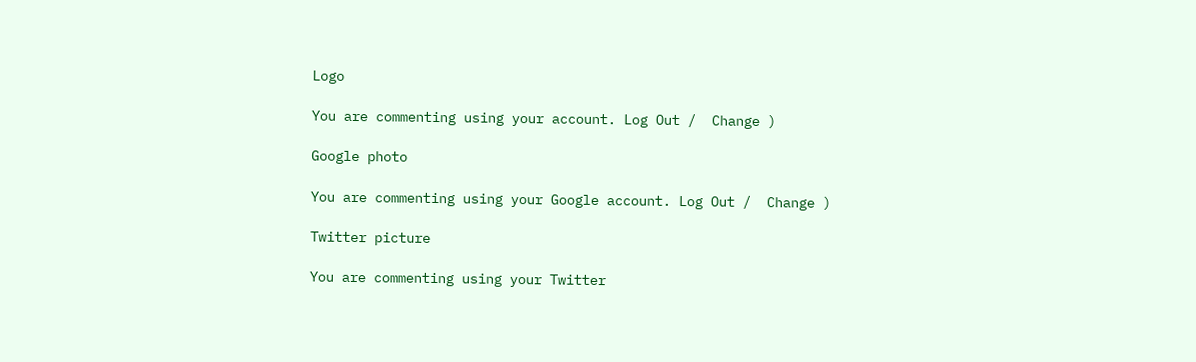Logo

You are commenting using your account. Log Out /  Change )

Google photo

You are commenting using your Google account. Log Out /  Change )

Twitter picture

You are commenting using your Twitter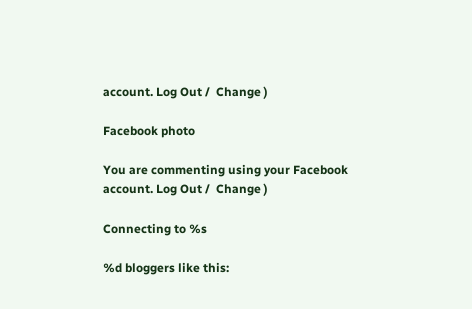account. Log Out /  Change )

Facebook photo

You are commenting using your Facebook account. Log Out /  Change )

Connecting to %s

%d bloggers like this: